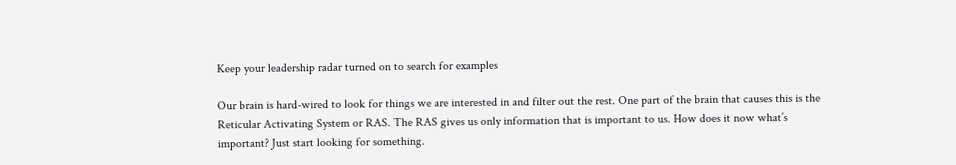Keep your leadership radar turned on to search for examples

Our brain is hard-wired to look for things we are interested in and filter out the rest. One part of the brain that causes this is the Reticular Activating System or RAS. The RAS gives us only information that is important to us. How does it now what’s important? Just start looking for something.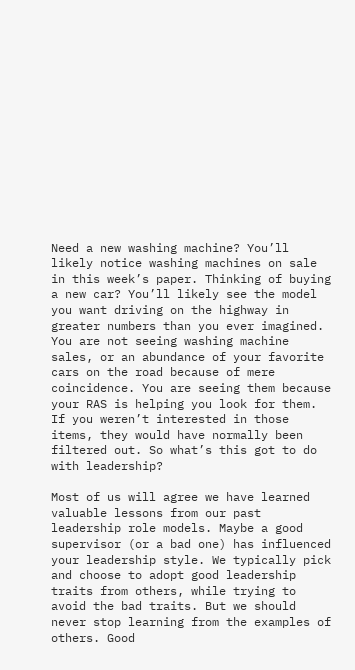Need a new washing machine? You’ll likely notice washing machines on sale in this week’s paper. Thinking of buying a new car? You’ll likely see the model you want driving on the highway in greater numbers than you ever imagined. You are not seeing washing machine sales, or an abundance of your favorite cars on the road because of mere coincidence. You are seeing them because your RAS is helping you look for them. If you weren’t interested in those items, they would have normally been filtered out. So what’s this got to do with leadership?

Most of us will agree we have learned valuable lessons from our past leadership role models. Maybe a good supervisor (or a bad one) has influenced your leadership style. We typically pick and choose to adopt good leadership traits from others, while trying to avoid the bad traits. But we should never stop learning from the examples of others. Good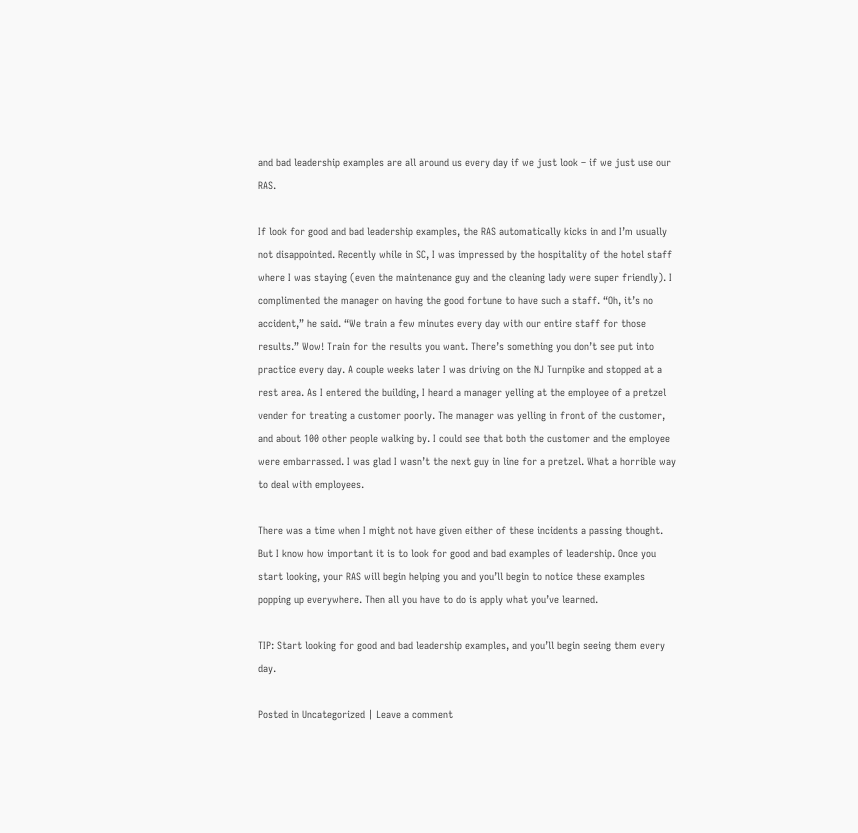and bad leadership examples are all around us every day if we just look – if we just use our RAS.

If look for good and bad leadership examples, the RAS automatically kicks in and I’m usually not disappointed. Recently while in SC, I was impressed by the hospitality of the hotel staff where I was staying (even the maintenance guy and the cleaning lady were super friendly). I complimented the manager on having the good fortune to have such a staff. “Oh, it’s no accident,” he said. “We train a few minutes every day with our entire staff for those results.” Wow! Train for the results you want. There’s something you don’t see put into practice every day. A couple weeks later I was driving on the NJ Turnpike and stopped at a rest area. As I entered the building, I heard a manager yelling at the employee of a pretzel vender for treating a customer poorly. The manager was yelling in front of the customer, and about 100 other people walking by. I could see that both the customer and the employee were embarrassed. I was glad I wasn’t the next guy in line for a pretzel. What a horrible way to deal with employees.

There was a time when I might not have given either of these incidents a passing thought. But I know how important it is to look for good and bad examples of leadership. Once you start looking, your RAS will begin helping you and you’ll begin to notice these examples popping up everywhere. Then all you have to do is apply what you’ve learned.

TIP: Start looking for good and bad leadership examples, and you’ll begin seeing them every day.

Posted in Uncategorized | Leave a comment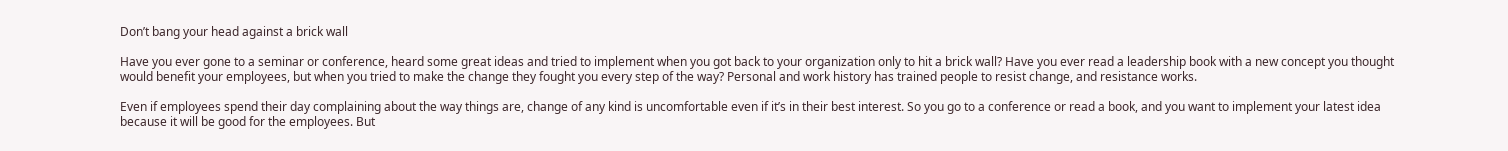Don’t bang your head against a brick wall

Have you ever gone to a seminar or conference, heard some great ideas and tried to implement when you got back to your organization only to hit a brick wall? Have you ever read a leadership book with a new concept you thought would benefit your employees, but when you tried to make the change they fought you every step of the way? Personal and work history has trained people to resist change, and resistance works.

Even if employees spend their day complaining about the way things are, change of any kind is uncomfortable even if it’s in their best interest. So you go to a conference or read a book, and you want to implement your latest idea because it will be good for the employees. But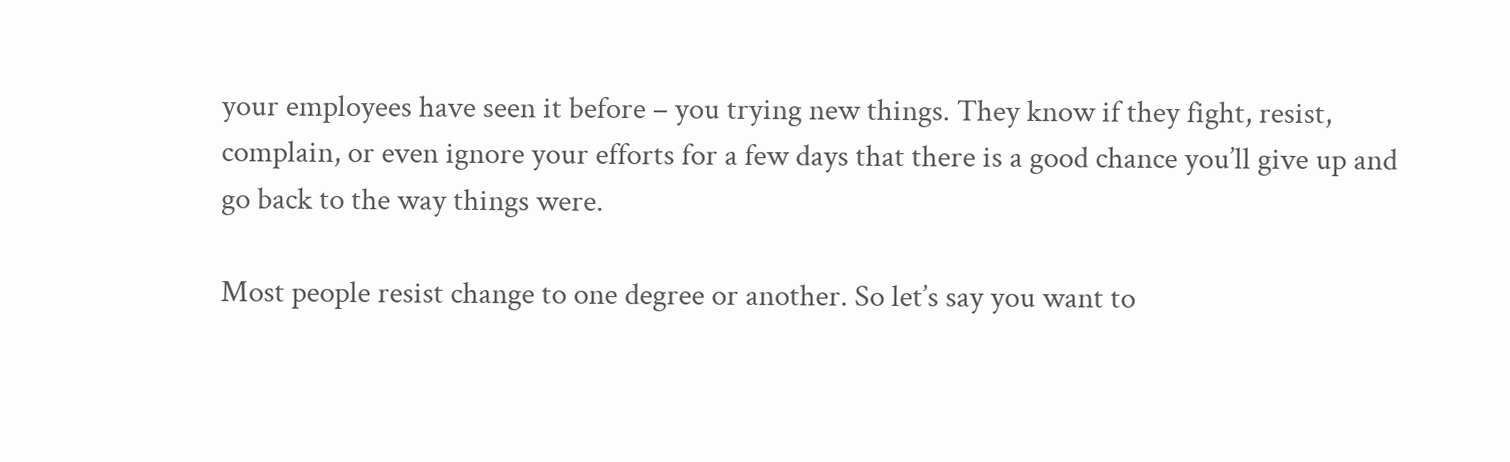your employees have seen it before – you trying new things. They know if they fight, resist, complain, or even ignore your efforts for a few days that there is a good chance you’ll give up and go back to the way things were.

Most people resist change to one degree or another. So let’s say you want to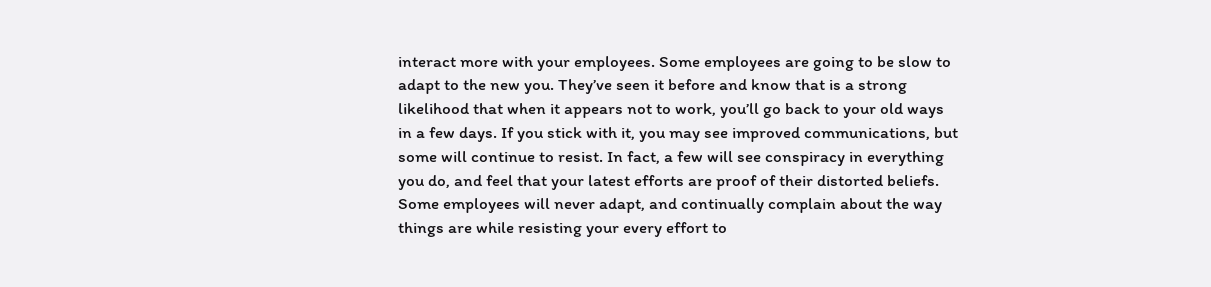interact more with your employees. Some employees are going to be slow to adapt to the new you. They’ve seen it before and know that is a strong likelihood that when it appears not to work, you’ll go back to your old ways in a few days. If you stick with it, you may see improved communications, but some will continue to resist. In fact, a few will see conspiracy in everything you do, and feel that your latest efforts are proof of their distorted beliefs. Some employees will never adapt, and continually complain about the way things are while resisting your every effort to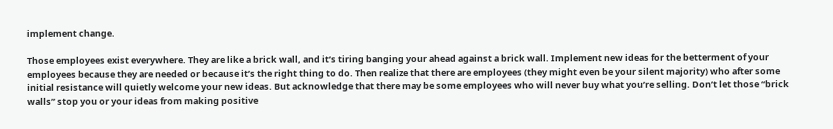implement change.

Those employees exist everywhere. They are like a brick wall, and it’s tiring banging your ahead against a brick wall. Implement new ideas for the betterment of your employees because they are needed or because it’s the right thing to do. Then realize that there are employees (they might even be your silent majority) who after some initial resistance will quietly welcome your new ideas. But acknowledge that there may be some employees who will never buy what you’re selling. Don’t let those “brick walls” stop you or your ideas from making positive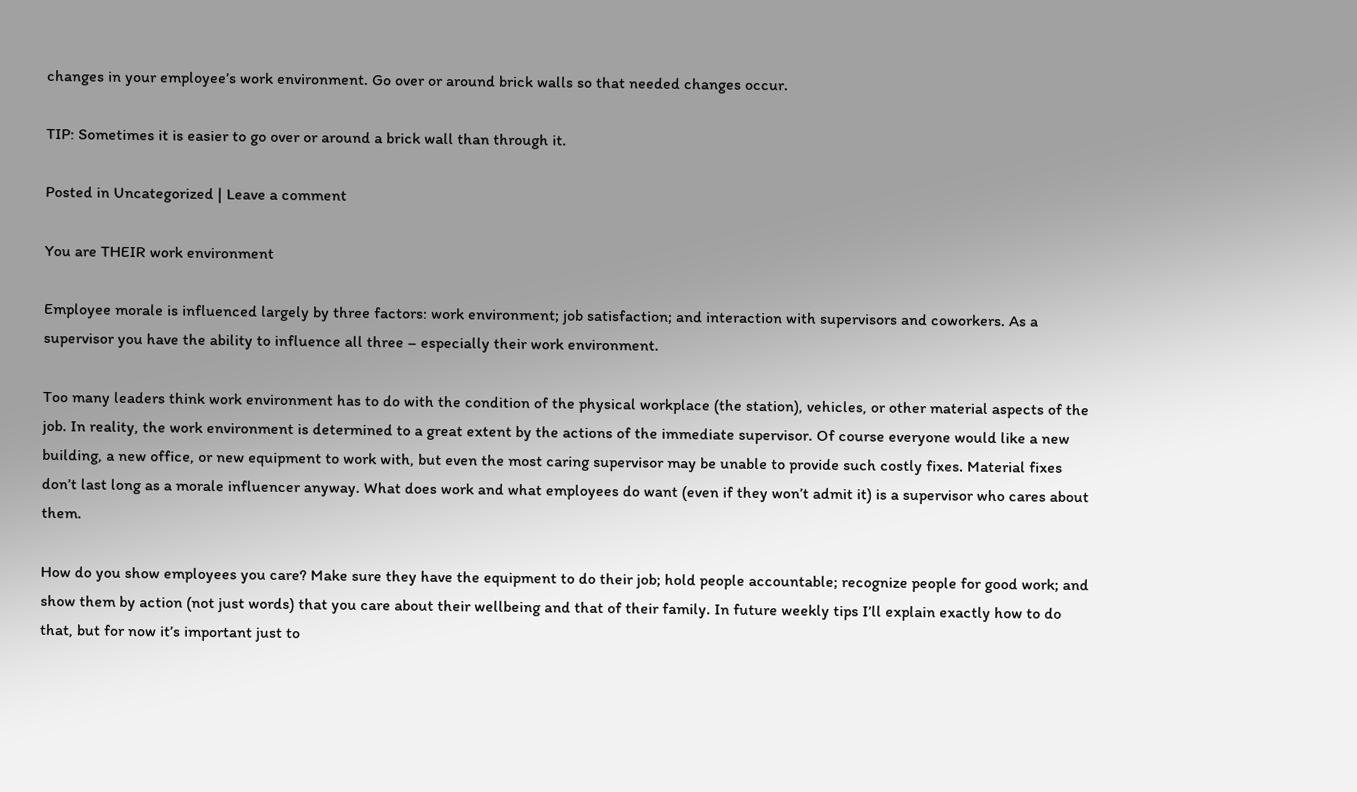changes in your employee’s work environment. Go over or around brick walls so that needed changes occur.

TIP: Sometimes it is easier to go over or around a brick wall than through it.

Posted in Uncategorized | Leave a comment

You are THEIR work environment

Employee morale is influenced largely by three factors: work environment; job satisfaction; and interaction with supervisors and coworkers. As a supervisor you have the ability to influence all three – especially their work environment.

Too many leaders think work environment has to do with the condition of the physical workplace (the station), vehicles, or other material aspects of the job. In reality, the work environment is determined to a great extent by the actions of the immediate supervisor. Of course everyone would like a new building, a new office, or new equipment to work with, but even the most caring supervisor may be unable to provide such costly fixes. Material fixes don’t last long as a morale influencer anyway. What does work and what employees do want (even if they won’t admit it) is a supervisor who cares about them.

How do you show employees you care? Make sure they have the equipment to do their job; hold people accountable; recognize people for good work; and show them by action (not just words) that you care about their wellbeing and that of their family. In future weekly tips I’ll explain exactly how to do that, but for now it’s important just to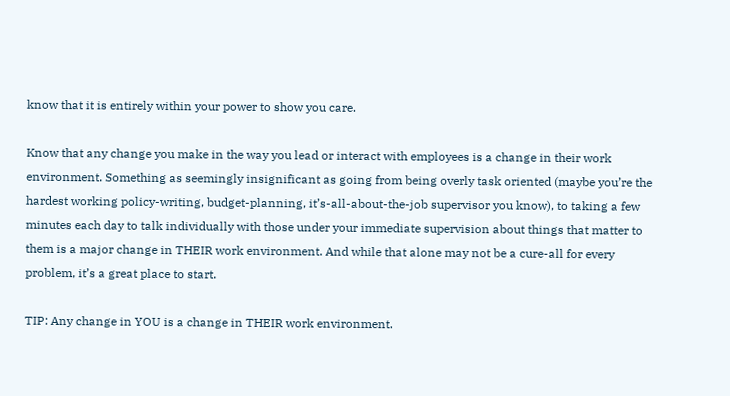know that it is entirely within your power to show you care.

Know that any change you make in the way you lead or interact with employees is a change in their work environment. Something as seemingly insignificant as going from being overly task oriented (maybe you’re the hardest working policy-writing, budget-planning, it’s-all-about-the-job supervisor you know), to taking a few minutes each day to talk individually with those under your immediate supervision about things that matter to them is a major change in THEIR work environment. And while that alone may not be a cure-all for every problem, it’s a great place to start.

TIP: Any change in YOU is a change in THEIR work environment.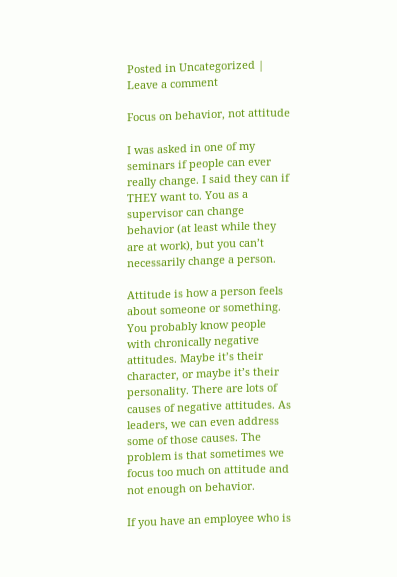Posted in Uncategorized | Leave a comment

Focus on behavior, not attitude

I was asked in one of my seminars if people can ever really change. I said they can if THEY want to. You as a supervisor can change behavior (at least while they are at work), but you can’t necessarily change a person.

Attitude is how a person feels about someone or something. You probably know people with chronically negative attitudes. Maybe it’s their character, or maybe it’s their personality. There are lots of causes of negative attitudes. As leaders, we can even address some of those causes. The problem is that sometimes we focus too much on attitude and not enough on behavior.

If you have an employee who is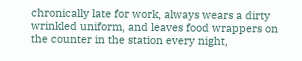chronically late for work, always wears a dirty wrinkled uniform, and leaves food wrappers on the counter in the station every night,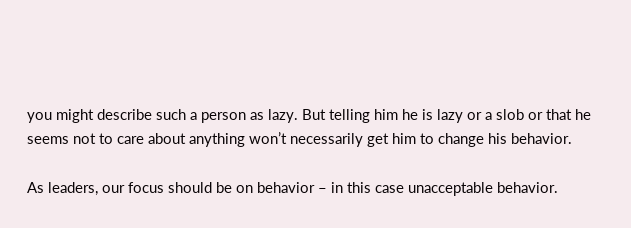you might describe such a person as lazy. But telling him he is lazy or a slob or that he seems not to care about anything won’t necessarily get him to change his behavior.

As leaders, our focus should be on behavior – in this case unacceptable behavior.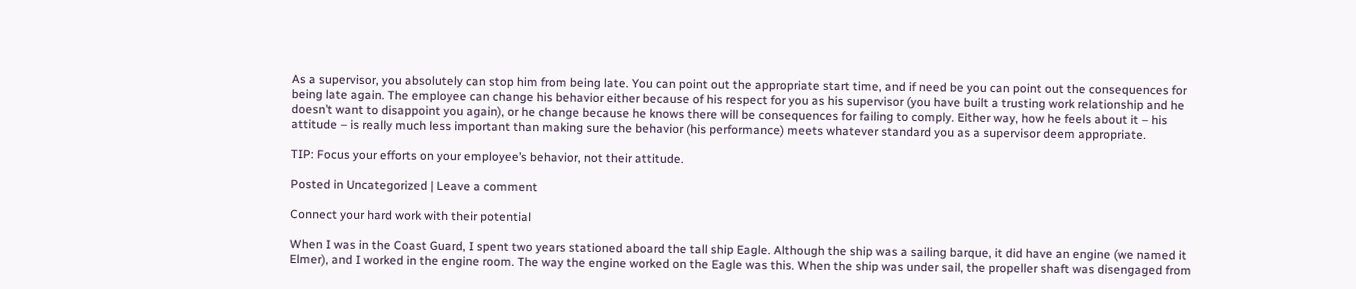As a supervisor, you absolutely can stop him from being late. You can point out the appropriate start time, and if need be you can point out the consequences for being late again. The employee can change his behavior either because of his respect for you as his supervisor (you have built a trusting work relationship and he doesn’t want to disappoint you again), or he change because he knows there will be consequences for failing to comply. Either way, how he feels about it – his attitude – is really much less important than making sure the behavior (his performance) meets whatever standard you as a supervisor deem appropriate.

TIP: Focus your efforts on your employee’s behavior, not their attitude.

Posted in Uncategorized | Leave a comment

Connect your hard work with their potential

When I was in the Coast Guard, I spent two years stationed aboard the tall ship Eagle. Although the ship was a sailing barque, it did have an engine (we named it Elmer), and I worked in the engine room. The way the engine worked on the Eagle was this. When the ship was under sail, the propeller shaft was disengaged from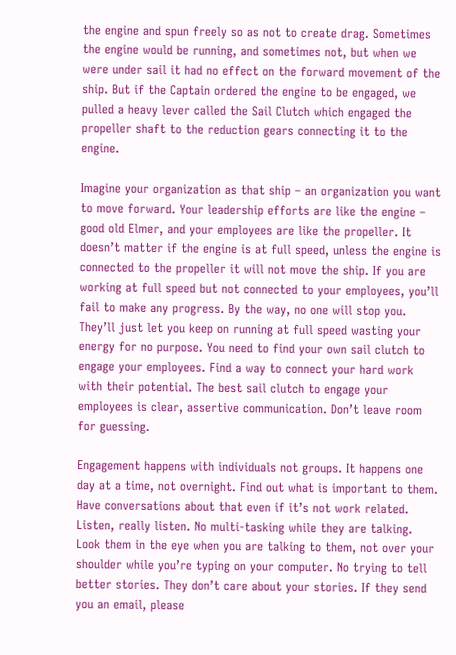the engine and spun freely so as not to create drag. Sometimes the engine would be running, and sometimes not, but when we were under sail it had no effect on the forward movement of the ship. But if the Captain ordered the engine to be engaged, we pulled a heavy lever called the Sail Clutch which engaged the propeller shaft to the reduction gears connecting it to the engine.

Imagine your organization as that ship – an organization you want to move forward. Your leadership efforts are like the engine – good old Elmer, and your employees are like the propeller. It doesn’t matter if the engine is at full speed, unless the engine is connected to the propeller it will not move the ship. If you are working at full speed but not connected to your employees, you’ll fail to make any progress. By the way, no one will stop you. They’ll just let you keep on running at full speed wasting your energy for no purpose. You need to find your own sail clutch to engage your employees. Find a way to connect your hard work with their potential. The best sail clutch to engage your employees is clear, assertive communication. Don’t leave room for guessing.

Engagement happens with individuals not groups. It happens one day at a time, not overnight. Find out what is important to them. Have conversations about that even if it’s not work related. Listen, really listen. No multi-tasking while they are talking. Look them in the eye when you are talking to them, not over your shoulder while you’re typing on your computer. No trying to tell better stories. They don’t care about your stories. If they send you an email, please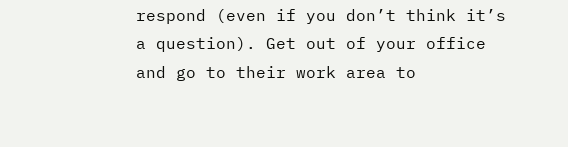respond (even if you don’t think it’s a question). Get out of your office and go to their work area to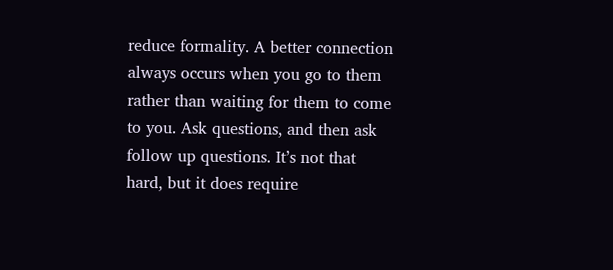reduce formality. A better connection always occurs when you go to them rather than waiting for them to come to you. Ask questions, and then ask follow up questions. It’s not that hard, but it does require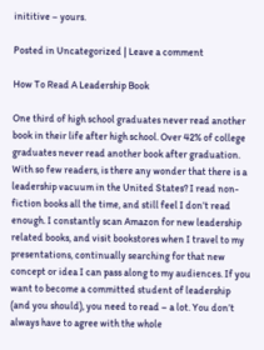inititive – yours.

Posted in Uncategorized | Leave a comment

How To Read A Leadership Book

One third of high school graduates never read another book in their life after high school. Over 42% of college graduates never read another book after graduation. With so few readers, is there any wonder that there is a leadership vacuum in the United States? I read non-fiction books all the time, and still feel I don’t read enough. I constantly scan Amazon for new leadership related books, and visit bookstores when I travel to my presentations, continually searching for that new concept or idea I can pass along to my audiences. If you want to become a committed student of leadership (and you should), you need to read – a lot. You don’t always have to agree with the whole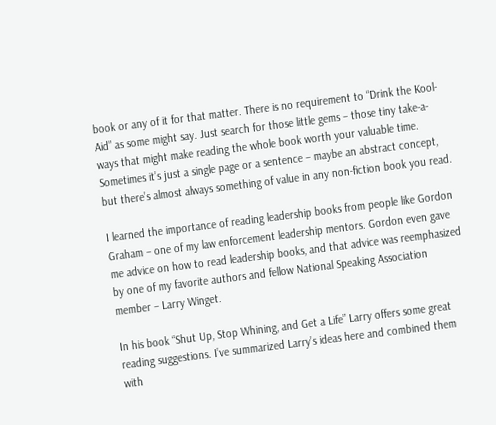book or any of it for that matter. There is no requirement to “Drink the Kool-Aid” as some might say. Just search for those little gems – those tiny take-a-ways that might make reading the whole book worth your valuable time. Sometimes it’s just a single page or a sentence – maybe an abstract concept, but there’s almost always something of value in any non-fiction book you read.

I learned the importance of reading leadership books from people like Gordon Graham – one of my law enforcement leadership mentors. Gordon even gave me advice on how to read leadership books, and that advice was reemphasized by one of my favorite authors and fellow National Speaking Association member – Larry Winget.

In his book “Shut Up, Stop Whining, and Get a Life” Larry offers some great reading suggestions. I’ve summarized Larry’s ideas here and combined them with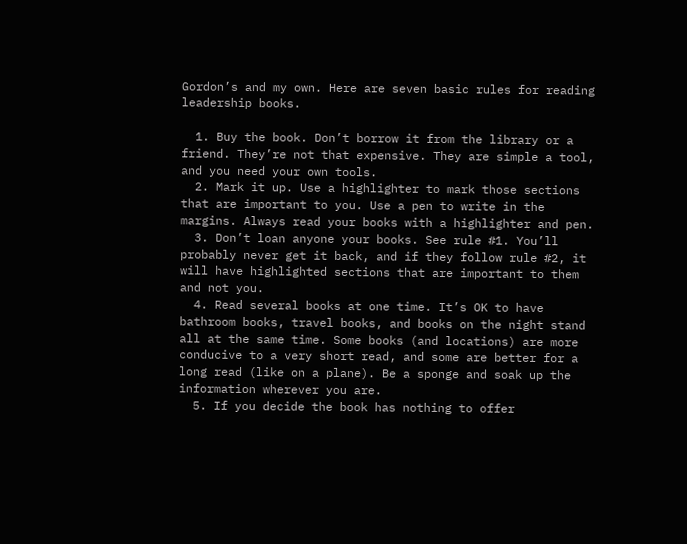Gordon’s and my own. Here are seven basic rules for reading leadership books.

  1. Buy the book. Don’t borrow it from the library or a friend. They’re not that expensive. They are simple a tool, and you need your own tools.
  2. Mark it up. Use a highlighter to mark those sections that are important to you. Use a pen to write in the margins. Always read your books with a highlighter and pen.
  3. Don’t loan anyone your books. See rule #1. You’ll probably never get it back, and if they follow rule #2, it will have highlighted sections that are important to them and not you.
  4. Read several books at one time. It’s OK to have bathroom books, travel books, and books on the night stand all at the same time. Some books (and locations) are more conducive to a very short read, and some are better for a long read (like on a plane). Be a sponge and soak up the information wherever you are.
  5. If you decide the book has nothing to offer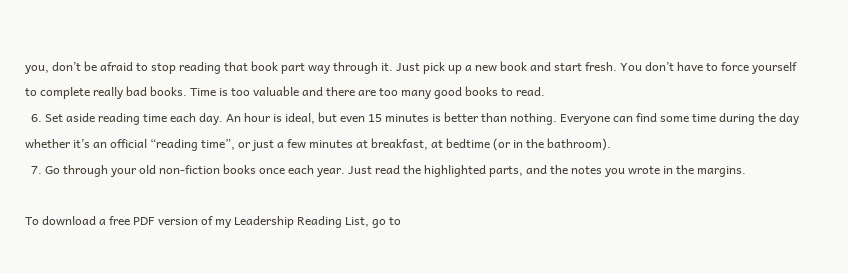you, don’t be afraid to stop reading that book part way through it. Just pick up a new book and start fresh. You don’t have to force yourself to complete really bad books. Time is too valuable and there are too many good books to read.
  6. Set aside reading time each day. An hour is ideal, but even 15 minutes is better than nothing. Everyone can find some time during the day whether it’s an official “reading time”, or just a few minutes at breakfast, at bedtime (or in the bathroom).
  7. Go through your old non-fiction books once each year. Just read the highlighted parts, and the notes you wrote in the margins.

To download a free PDF version of my Leadership Reading List, go to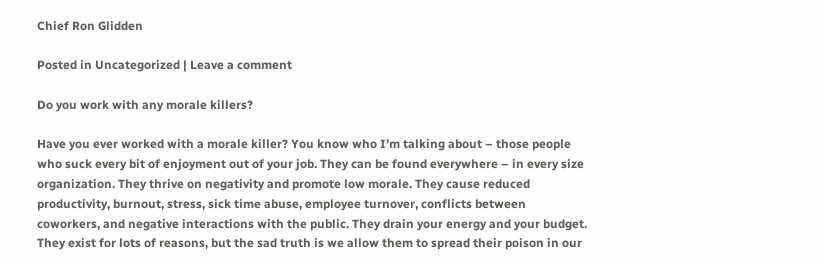Chief Ron Glidden

Posted in Uncategorized | Leave a comment

Do you work with any morale killers?

Have you ever worked with a morale killer? You know who I’m talking about – those people who suck every bit of enjoyment out of your job. They can be found everywhere – in every size organization. They thrive on negativity and promote low morale. They cause reduced productivity, burnout, stress, sick time abuse, employee turnover, conflicts between coworkers, and negative interactions with the public. They drain your energy and your budget. They exist for lots of reasons, but the sad truth is we allow them to spread their poison in our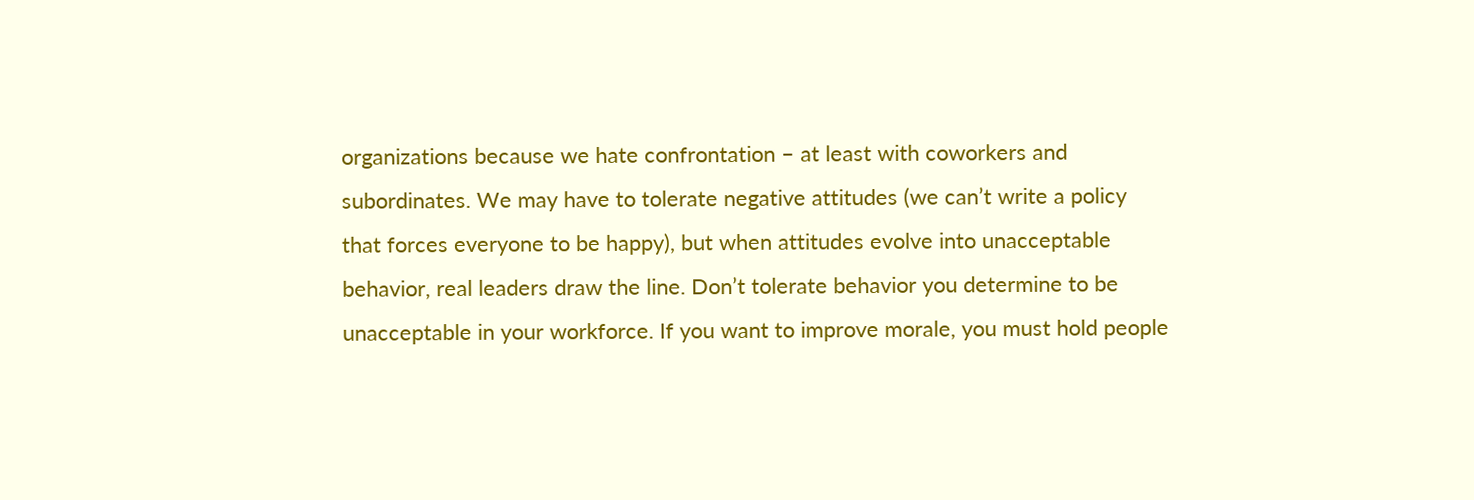organizations because we hate confrontation – at least with coworkers and subordinates. We may have to tolerate negative attitudes (we can’t write a policy that forces everyone to be happy), but when attitudes evolve into unacceptable behavior, real leaders draw the line. Don’t tolerate behavior you determine to be unacceptable in your workforce. If you want to improve morale, you must hold people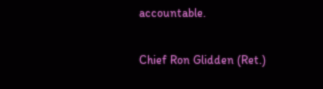accountable.

Chief Ron Glidden (Ret.)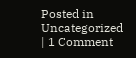Posted in Uncategorized | 1 Comment